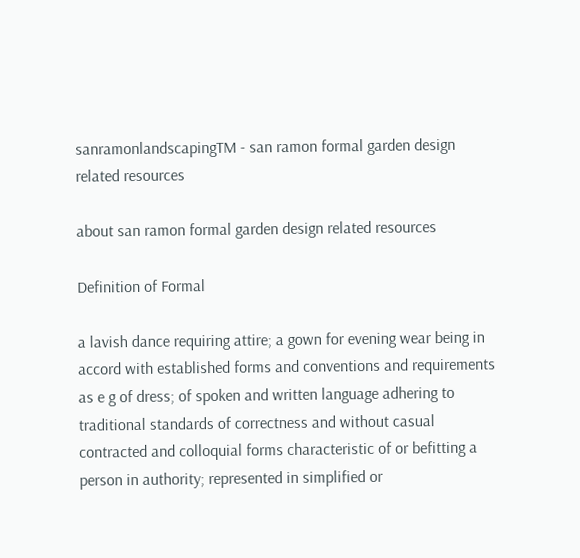sanramonlandscapingTM - san ramon formal garden design related resources

about san ramon formal garden design related resources

Definition of Formal

a lavish dance requiring attire; a gown for evening wear being in accord with established forms and conventions and requirements as e g of dress; of spoken and written language adhering to traditional standards of correctness and without casual contracted and colloquial forms characteristic of or befitting a person in authority; represented in simplified or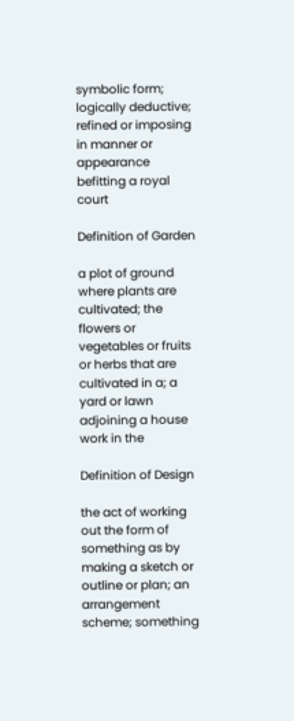symbolic form; logically deductive; refined or imposing in manner or appearance befitting a royal court

Definition of Garden

a plot of ground where plants are cultivated; the flowers or vegetables or fruits or herbs that are cultivated in a; a yard or lawn adjoining a house work in the

Definition of Design

the act of working out the form of something as by making a sketch or outline or plan; an arrangement scheme; something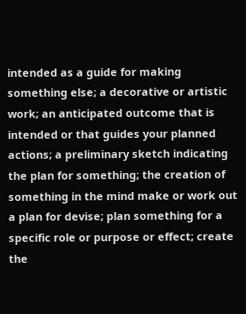intended as a guide for making something else; a decorative or artistic work; an anticipated outcome that is intended or that guides your planned actions; a preliminary sketch indicating the plan for something; the creation of something in the mind make or work out a plan for devise; plan something for a specific role or purpose or effect; create the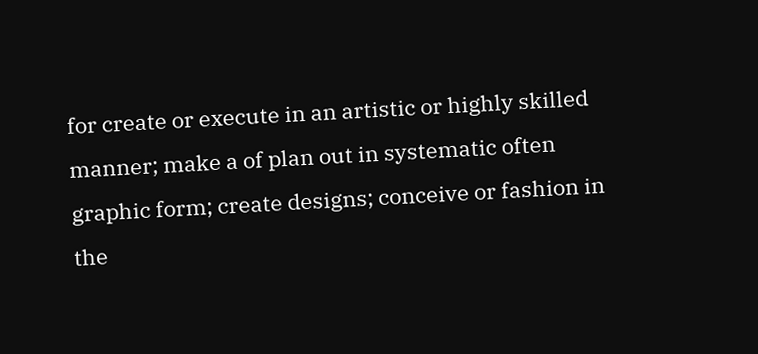for create or execute in an artistic or highly skilled manner; make a of plan out in systematic often graphic form; create designs; conceive or fashion in the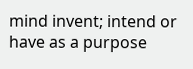mind invent; intend or have as a purpose